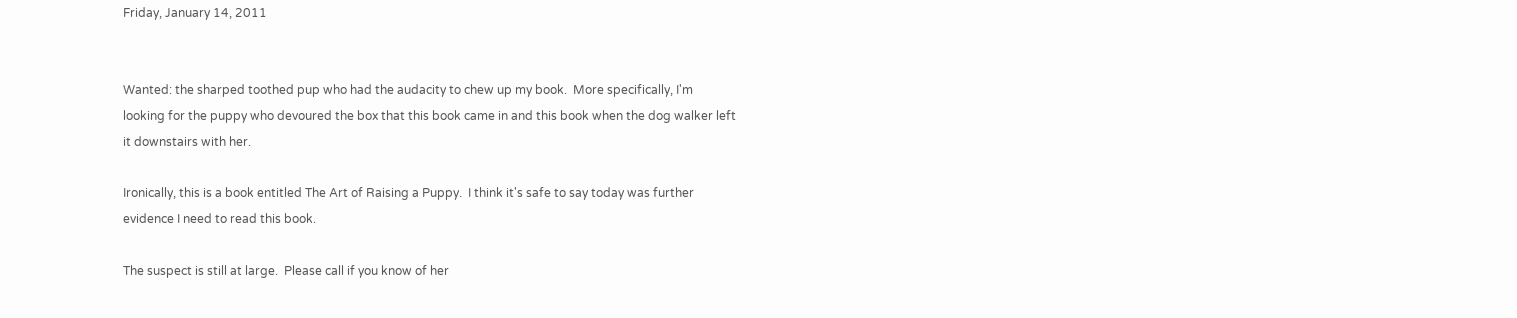Friday, January 14, 2011


Wanted: the sharped toothed pup who had the audacity to chew up my book.  More specifically, I'm looking for the puppy who devoured the box that this book came in and this book when the dog walker left it downstairs with her.

Ironically, this is a book entitled The Art of Raising a Puppy.  I think it's safe to say today was further evidence I need to read this book.

The suspect is still at large.  Please call if you know of her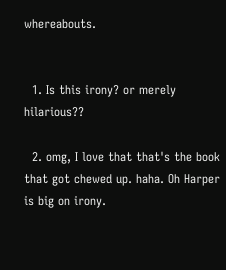whereabouts.


  1. Is this irony? or merely hilarious??

  2. omg, I love that that's the book that got chewed up. haha. Oh Harper is big on irony.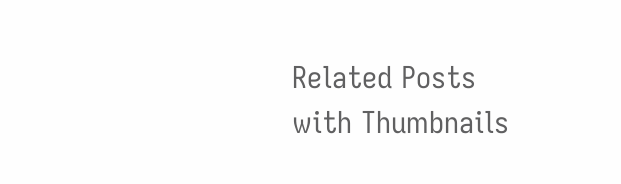Related Posts with Thumbnails